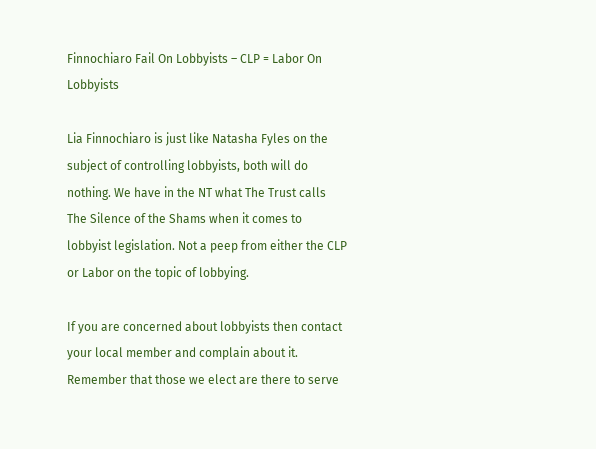Finnochiaro Fail On Lobbyists – CLP = Labor On Lobbyists

Lia Finnochiaro is just like Natasha Fyles on the subject of controlling lobbyists, both will do nothing. We have in the NT what The Trust calls The Silence of the Shams when it comes to lobbyist legislation. Not a peep from either the CLP or Labor on the topic of lobbying.

If you are concerned about lobbyists then contact your local member and complain about it. Remember that those we elect are there to serve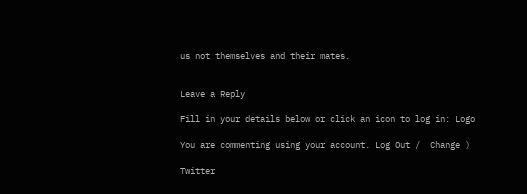us not themselves and their mates.


Leave a Reply

Fill in your details below or click an icon to log in: Logo

You are commenting using your account. Log Out /  Change )

Twitter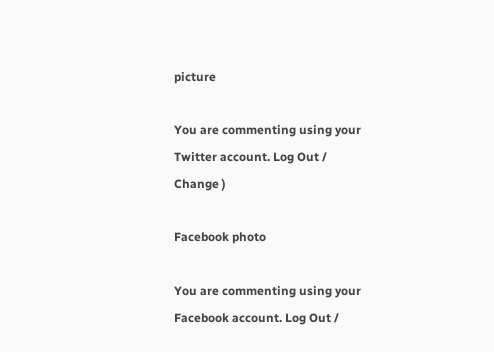picture

You are commenting using your Twitter account. Log Out /  Change )

Facebook photo

You are commenting using your Facebook account. Log Out /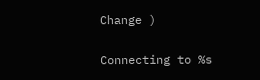Change )

Connecting to %s